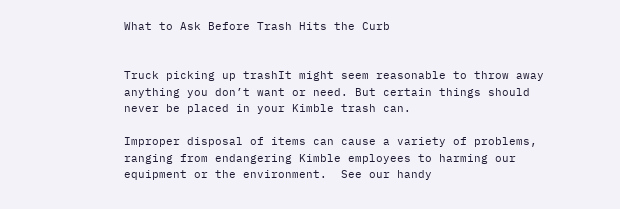What to Ask Before Trash Hits the Curb


Truck picking up trashIt might seem reasonable to throw away anything you don’t want or need. But certain things should never be placed in your Kimble trash can.

Improper disposal of items can cause a variety of problems, ranging from endangering Kimble employees to harming our equipment or the environment.  See our handy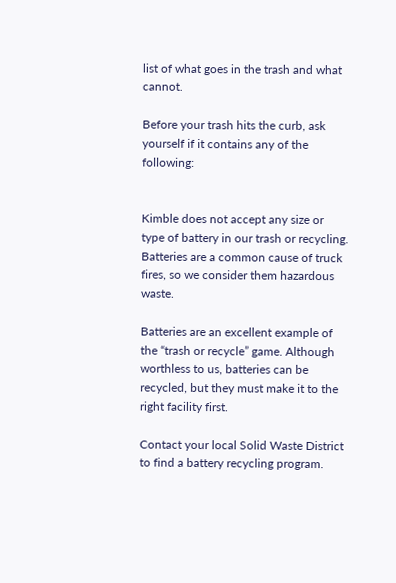list of what goes in the trash and what cannot.

Before your trash hits the curb, ask yourself if it contains any of the following:


Kimble does not accept any size or type of battery in our trash or recycling. Batteries are a common cause of truck fires, so we consider them hazardous waste.

Batteries are an excellent example of the “trash or recycle” game. Although worthless to us, batteries can be recycled, but they must make it to the right facility first.

Contact your local Solid Waste District to find a battery recycling program.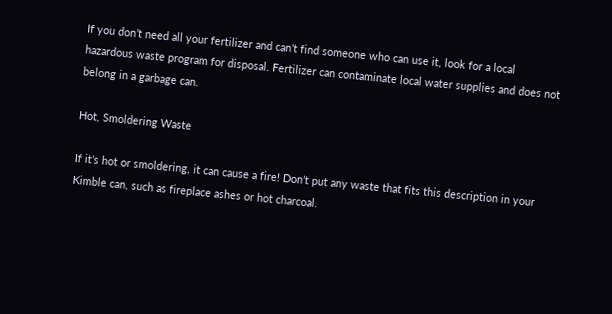If you don’t need all your fertilizer and can’t find someone who can use it, look for a local hazardous waste program for disposal. Fertilizer can contaminate local water supplies and does not belong in a garbage can.

Hot, Smoldering Waste

If it’s hot or smoldering, it can cause a fire! Don’t put any waste that fits this description in your Kimble can, such as fireplace ashes or hot charcoal.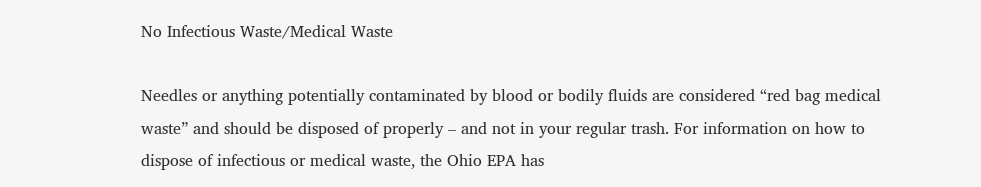No Infectious Waste/Medical Waste

Needles or anything potentially contaminated by blood or bodily fluids are considered “red bag medical waste” and should be disposed of properly – and not in your regular trash. For information on how to dispose of infectious or medical waste, the Ohio EPA has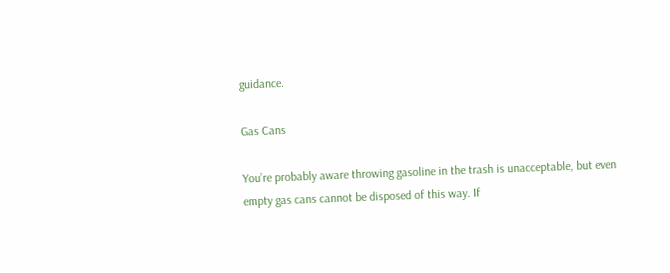guidance.

Gas Cans

You’re probably aware throwing gasoline in the trash is unacceptable, but even empty gas cans cannot be disposed of this way. If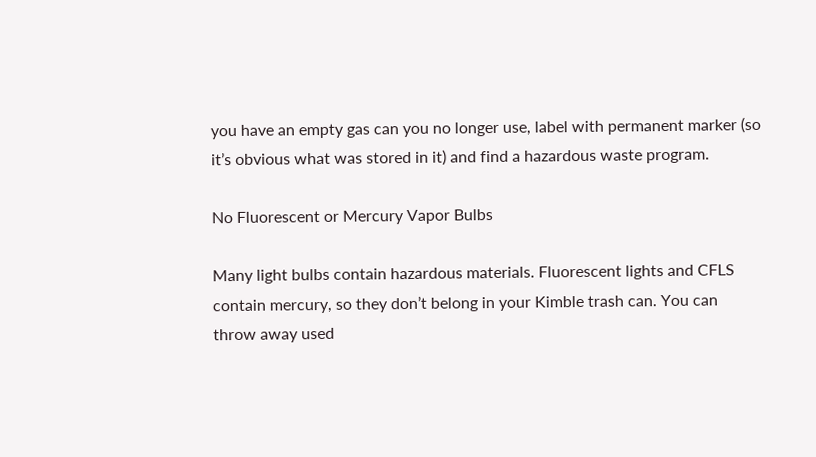you have an empty gas can you no longer use, label with permanent marker (so it’s obvious what was stored in it) and find a hazardous waste program.

No Fluorescent or Mercury Vapor Bulbs

Many light bulbs contain hazardous materials. Fluorescent lights and CFLS contain mercury, so they don’t belong in your Kimble trash can. You can throw away used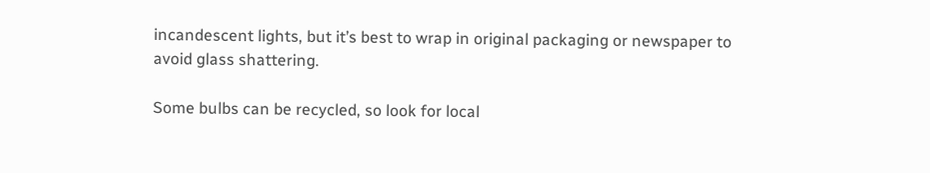incandescent lights, but it’s best to wrap in original packaging or newspaper to avoid glass shattering.

Some bulbs can be recycled, so look for local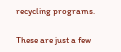recycling programs.

These are just a few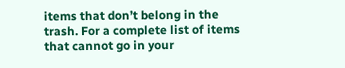items that don’t belong in the trash. For a complete list of items that cannot go in your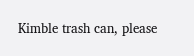Kimble trash can, please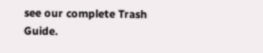see our complete Trash Guide.